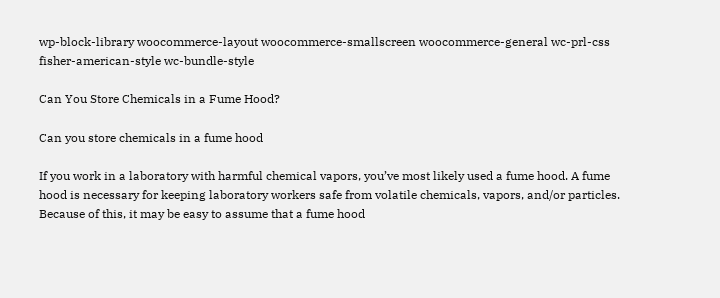wp-block-library woocommerce-layout woocommerce-smallscreen woocommerce-general wc-prl-css fisher-american-style wc-bundle-style

Can You Store Chemicals in a Fume Hood?

Can you store chemicals in a fume hood

If you work in a laboratory with harmful chemical vapors, you’ve most likely used a fume hood. A fume hood is necessary for keeping laboratory workers safe from volatile chemicals, vapors, and/or particles. Because of this, it may be easy to assume that a fume hood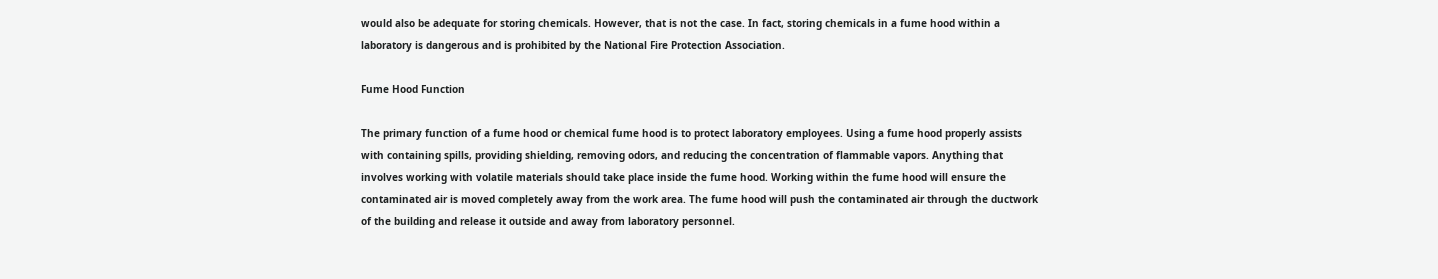would also be adequate for storing chemicals. However, that is not the case. In fact, storing chemicals in a fume hood within a laboratory is dangerous and is prohibited by the National Fire Protection Association.

Fume Hood Function

The primary function of a fume hood or chemical fume hood is to protect laboratory employees. Using a fume hood properly assists with containing spills, providing shielding, removing odors, and reducing the concentration of flammable vapors. Anything that involves working with volatile materials should take place inside the fume hood. Working within the fume hood will ensure the contaminated air is moved completely away from the work area. The fume hood will push the contaminated air through the ductwork of the building and release it outside and away from laboratory personnel.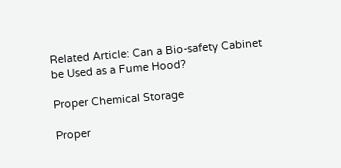Related Article: Can a Bio-safety Cabinet be Used as a Fume Hood?

Proper Chemical Storage

Proper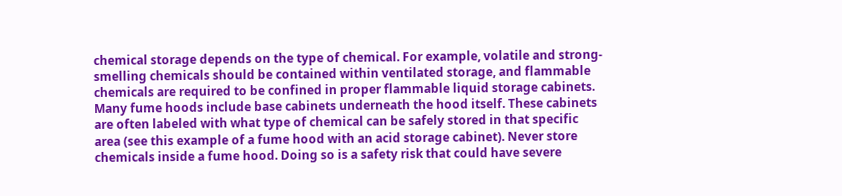chemical storage depends on the type of chemical. For example, volatile and strong-smelling chemicals should be contained within ventilated storage, and flammable chemicals are required to be confined in proper flammable liquid storage cabinets. Many fume hoods include base cabinets underneath the hood itself. These cabinets are often labeled with what type of chemical can be safely stored in that specific area (see this example of a fume hood with an acid storage cabinet). Never store chemicals inside a fume hood. Doing so is a safety risk that could have severe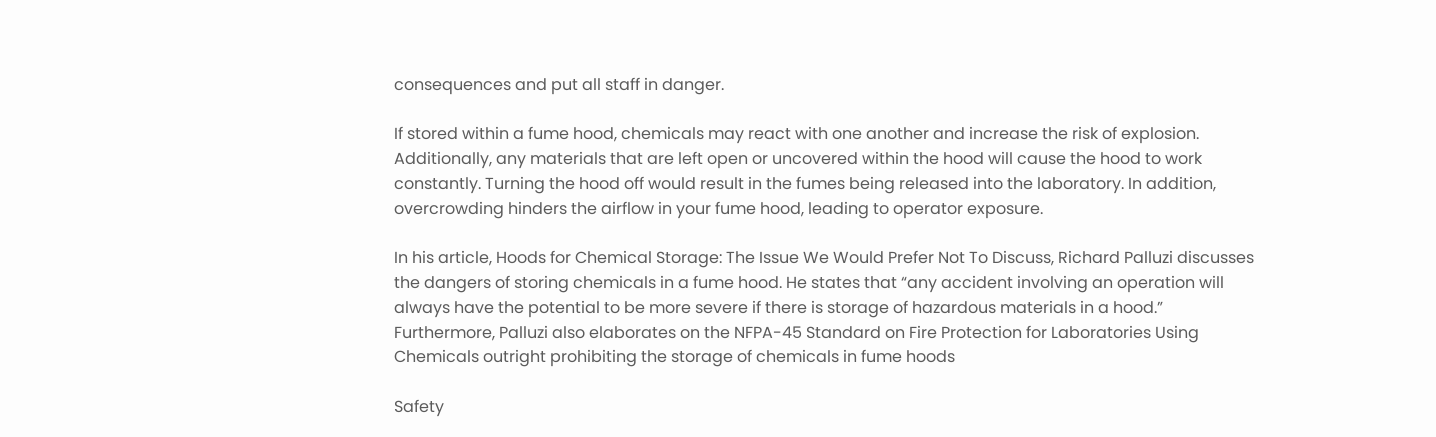consequences and put all staff in danger.

If stored within a fume hood, chemicals may react with one another and increase the risk of explosion. Additionally, any materials that are left open or uncovered within the hood will cause the hood to work constantly. Turning the hood off would result in the fumes being released into the laboratory. In addition, overcrowding hinders the airflow in your fume hood, leading to operator exposure.

In his article, Hoods for Chemical Storage: The Issue We Would Prefer Not To Discuss, Richard Palluzi discusses the dangers of storing chemicals in a fume hood. He states that “any accident involving an operation will always have the potential to be more severe if there is storage of hazardous materials in a hood.” Furthermore, Palluzi also elaborates on the NFPA-45 Standard on Fire Protection for Laboratories Using Chemicals outright prohibiting the storage of chemicals in fume hoods

Safety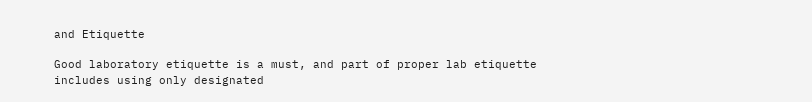and Etiquette

Good laboratory etiquette is a must, and part of proper lab etiquette includes using only designated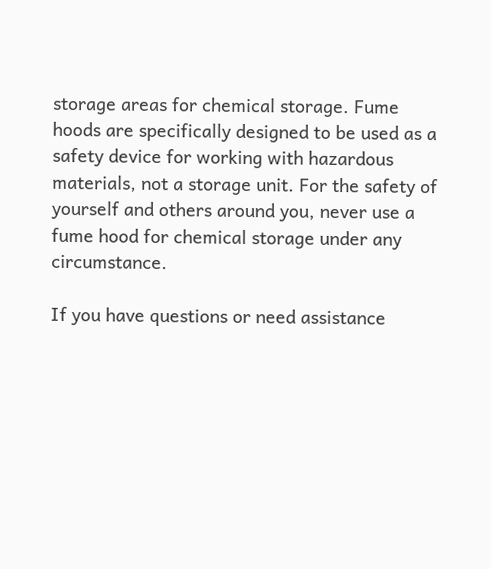storage areas for chemical storage. Fume hoods are specifically designed to be used as a safety device for working with hazardous materials, not a storage unit. For the safety of yourself and others around you, never use a fume hood for chemical storage under any circumstance.

If you have questions or need assistance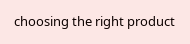choosing the right product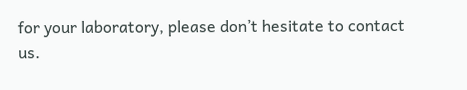for your laboratory, please don’t hesitate to contact us.